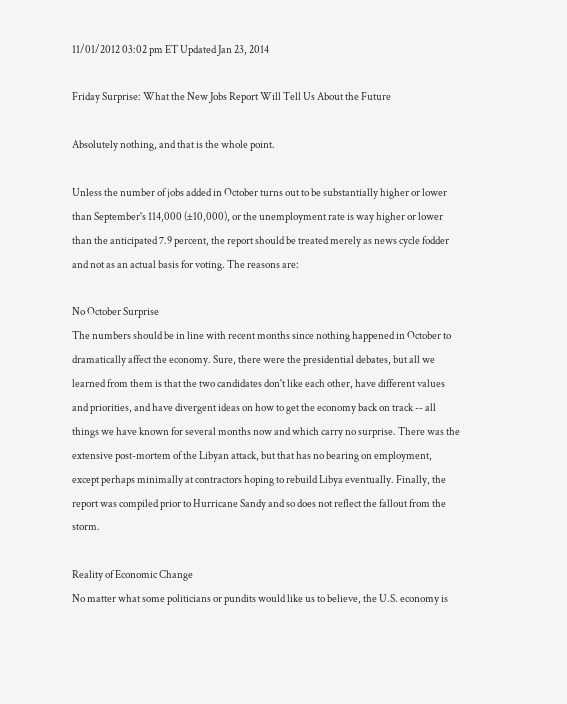11/01/2012 03:02 pm ET Updated Jan 23, 2014

Friday Surprise: What the New Jobs Report Will Tell Us About the Future

Absolutely nothing, and that is the whole point.

Unless the number of jobs added in October turns out to be substantially higher or lower than September's 114,000 (±10,000), or the unemployment rate is way higher or lower than the anticipated 7.9 percent, the report should be treated merely as news cycle fodder and not as an actual basis for voting. The reasons are:

No October Surprise
The numbers should be in line with recent months since nothing happened in October to dramatically affect the economy. Sure, there were the presidential debates, but all we learned from them is that the two candidates don't like each other, have different values and priorities, and have divergent ideas on how to get the economy back on track -- all things we have known for several months now and which carry no surprise. There was the extensive post-mortem of the Libyan attack, but that has no bearing on employment, except perhaps minimally at contractors hoping to rebuild Libya eventually. Finally, the report was compiled prior to Hurricane Sandy and so does not reflect the fallout from the storm.

Reality of Economic Change
No matter what some politicians or pundits would like us to believe, the U.S. economy is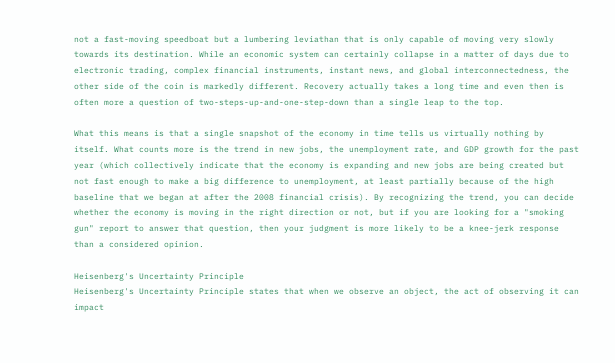not a fast-moving speedboat but a lumbering leviathan that is only capable of moving very slowly towards its destination. While an economic system can certainly collapse in a matter of days due to electronic trading, complex financial instruments, instant news, and global interconnectedness, the other side of the coin is markedly different. Recovery actually takes a long time and even then is often more a question of two-steps-up-and-one-step-down than a single leap to the top.

What this means is that a single snapshot of the economy in time tells us virtually nothing by itself. What counts more is the trend in new jobs, the unemployment rate, and GDP growth for the past year (which collectively indicate that the economy is expanding and new jobs are being created but not fast enough to make a big difference to unemployment, at least partially because of the high baseline that we began at after the 2008 financial crisis). By recognizing the trend, you can decide whether the economy is moving in the right direction or not, but if you are looking for a "smoking gun" report to answer that question, then your judgment is more likely to be a knee-jerk response than a considered opinion.

Heisenberg's Uncertainty Principle
Heisenberg's Uncertainty Principle states that when we observe an object, the act of observing it can impact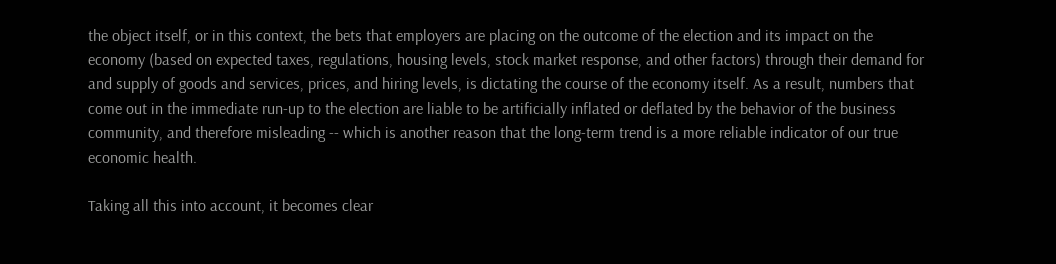the object itself, or in this context, the bets that employers are placing on the outcome of the election and its impact on the economy (based on expected taxes, regulations, housing levels, stock market response, and other factors) through their demand for and supply of goods and services, prices, and hiring levels, is dictating the course of the economy itself. As a result, numbers that come out in the immediate run-up to the election are liable to be artificially inflated or deflated by the behavior of the business community, and therefore misleading -- which is another reason that the long-term trend is a more reliable indicator of our true economic health.

Taking all this into account, it becomes clear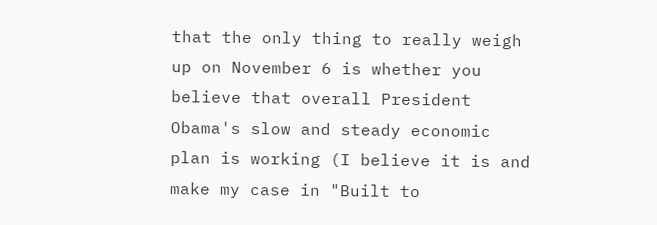that the only thing to really weigh up on November 6 is whether you believe that overall President Obama's slow and steady economic plan is working (I believe it is and make my case in "Built to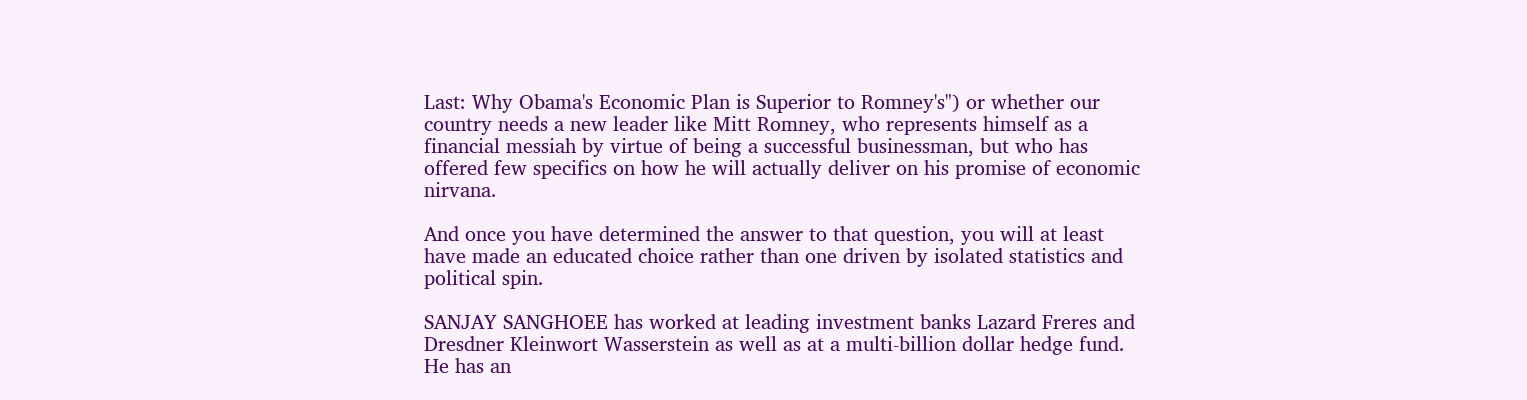Last: Why Obama's Economic Plan is Superior to Romney's") or whether our country needs a new leader like Mitt Romney, who represents himself as a financial messiah by virtue of being a successful businessman, but who has offered few specifics on how he will actually deliver on his promise of economic nirvana.

And once you have determined the answer to that question, you will at least have made an educated choice rather than one driven by isolated statistics and political spin.

SANJAY SANGHOEE has worked at leading investment banks Lazard Freres and Dresdner Kleinwort Wasserstein as well as at a multi-billion dollar hedge fund. He has an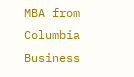MBA from Columbia Business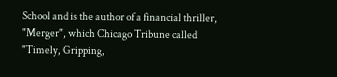School and is the author of a financial thriller, "Merger", which Chicago Tribune called "Timely, Gripping,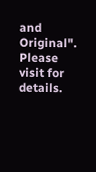and Original". Please visit for details.